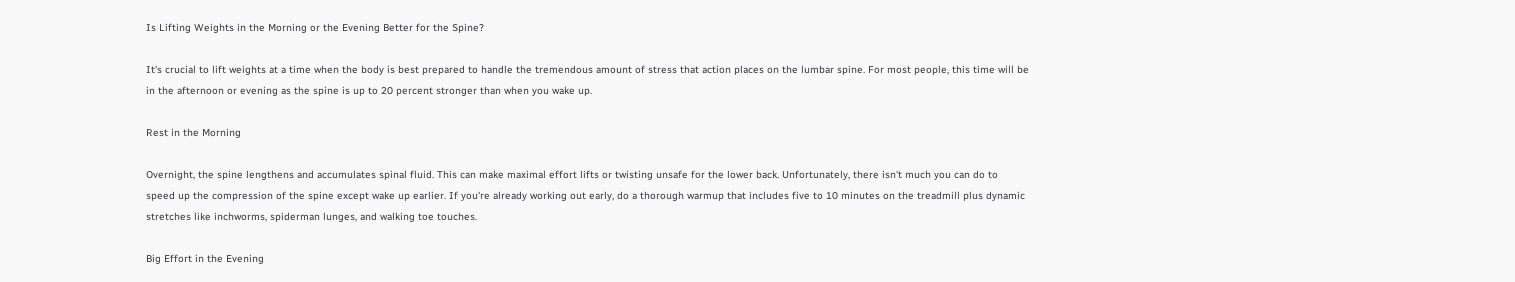Is Lifting Weights in the Morning or the Evening Better for the Spine?

It's crucial to lift weights at a time when the body is best prepared to handle the tremendous amount of stress that action places on the lumbar spine. For most people, this time will be in the afternoon or evening as the spine is up to 20 percent stronger than when you wake up.

Rest in the Morning

Overnight, the spine lengthens and accumulates spinal fluid. This can make maximal effort lifts or twisting unsafe for the lower back. Unfortunately, there isn't much you can do to speed up the compression of the spine except wake up earlier. If you're already working out early, do a thorough warmup that includes five to 10 minutes on the treadmill plus dynamic stretches like inchworms, spiderman lunges, and walking toe touches.

Big Effort in the Evening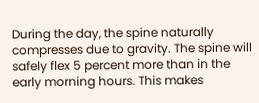During the day, the spine naturally compresses due to gravity. The spine will safely flex 5 percent more than in the early morning hours. This makes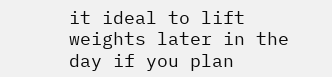it ideal to lift weights later in the day if you plan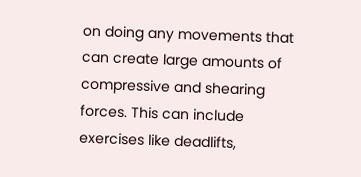on doing any movements that can create large amounts of compressive and shearing forces. This can include exercises like deadlifts,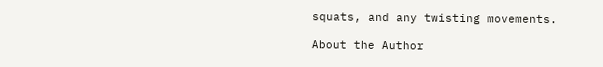squats, and any twisting movements.

About the Author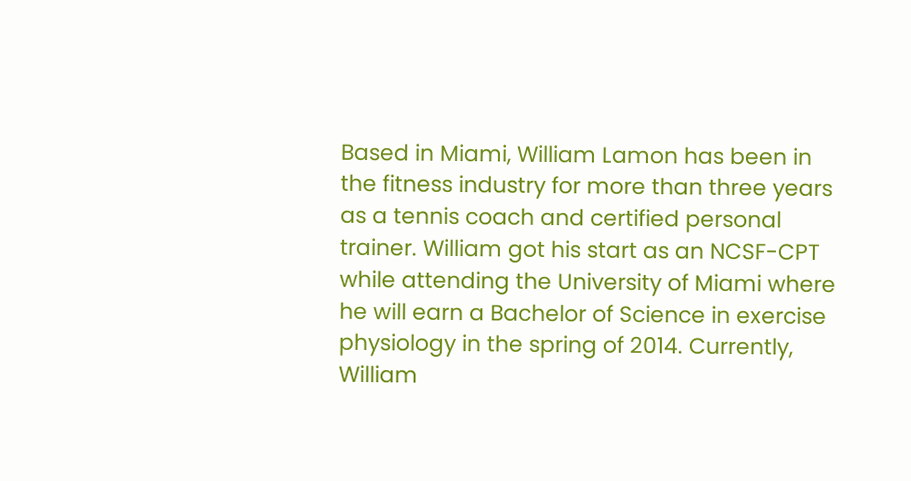Based in Miami, William Lamon has been in the fitness industry for more than three years as a tennis coach and certified personal trainer. William got his start as an NCSF-CPT while attending the University of Miami where he will earn a Bachelor of Science in exercise physiology in the spring of 2014. Currently, William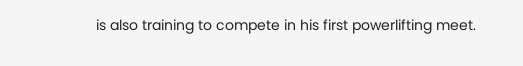is also training to compete in his first powerlifting meet.